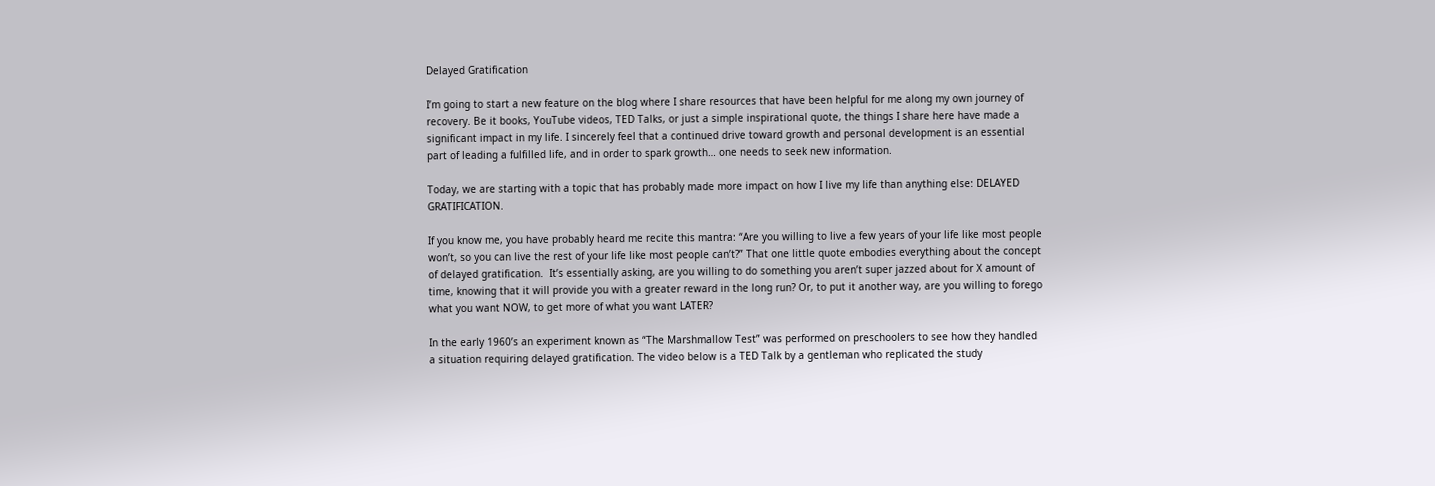Delayed Gratification

I’m going to start a new feature on the blog where I share resources that have been helpful for me along my own journey of recovery. Be it books, YouTube videos, TED Talks, or just a simple inspirational quote, the things I share here have made a significant impact in my life. I sincerely feel that a continued drive toward growth and personal development is an essential part of leading a fulfilled life, and in order to spark growth… one needs to seek new information.

Today, we are starting with a topic that has probably made more impact on how I live my life than anything else: DELAYED GRATIFICATION.

If you know me, you have probably heard me recite this mantra: “Are you willing to live a few years of your life like most people won’t, so you can live the rest of your life like most people can’t?” That one little quote embodies everything about the concept of delayed gratification.  It’s essentially asking, are you willing to do something you aren’t super jazzed about for X amount of time, knowing that it will provide you with a greater reward in the long run? Or, to put it another way, are you willing to forego what you want NOW, to get more of what you want LATER?

In the early 1960’s an experiment known as “The Marshmallow Test” was performed on preschoolers to see how they handled a situation requiring delayed gratification. The video below is a TED Talk by a gentleman who replicated the study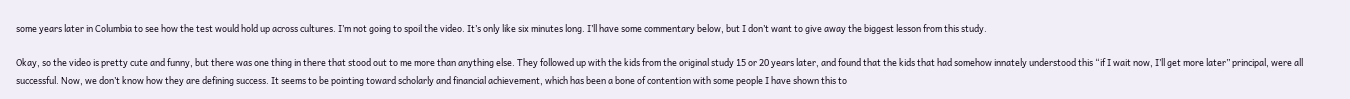some years later in Columbia to see how the test would hold up across cultures. I’m not going to spoil the video. It’s only like six minutes long. I’ll have some commentary below, but I don’t want to give away the biggest lesson from this study.

Okay, so the video is pretty cute and funny, but there was one thing in there that stood out to me more than anything else. They followed up with the kids from the original study 15 or 20 years later, and found that the kids that had somehow innately understood this “if I wait now, I’ll get more later” principal, were all successful. Now, we don’t know how they are defining success. It seems to be pointing toward scholarly and financial achievement, which has been a bone of contention with some people I have shown this to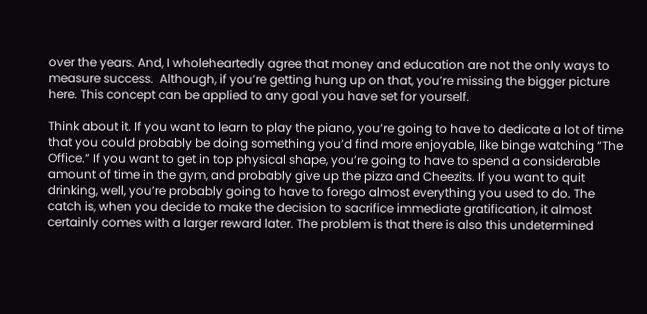over the years. And, I wholeheartedly agree that money and education are not the only ways to measure success.  Although, if you’re getting hung up on that, you’re missing the bigger picture here. This concept can be applied to any goal you have set for yourself.

Think about it. If you want to learn to play the piano, you’re going to have to dedicate a lot of time that you could probably be doing something you’d find more enjoyable, like binge watching “The Office.” If you want to get in top physical shape, you’re going to have to spend a considerable amount of time in the gym, and probably give up the pizza and Cheezits. If you want to quit drinking, well, you’re probably going to have to forego almost everything you used to do. The catch is, when you decide to make the decision to sacrifice immediate gratification, it almost certainly comes with a larger reward later. The problem is that there is also this undetermined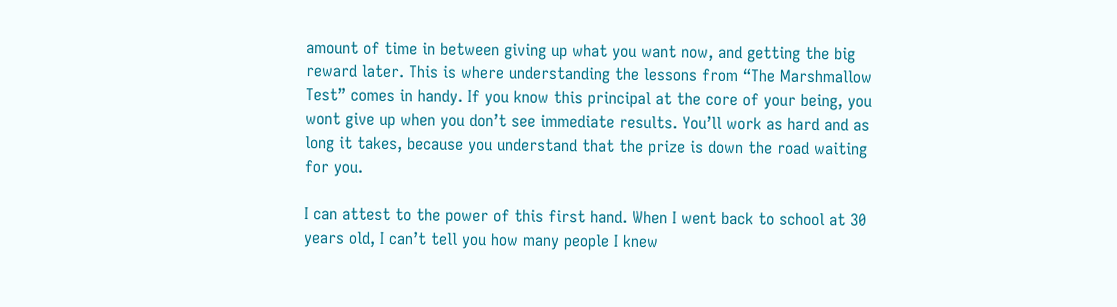amount of time in between giving up what you want now, and getting the big reward later. This is where understanding the lessons from “The Marshmallow Test” comes in handy. If you know this principal at the core of your being, you wont give up when you don’t see immediate results. You’ll work as hard and as long it takes, because you understand that the prize is down the road waiting for you.

I can attest to the power of this first hand. When I went back to school at 30 years old, I can’t tell you how many people I knew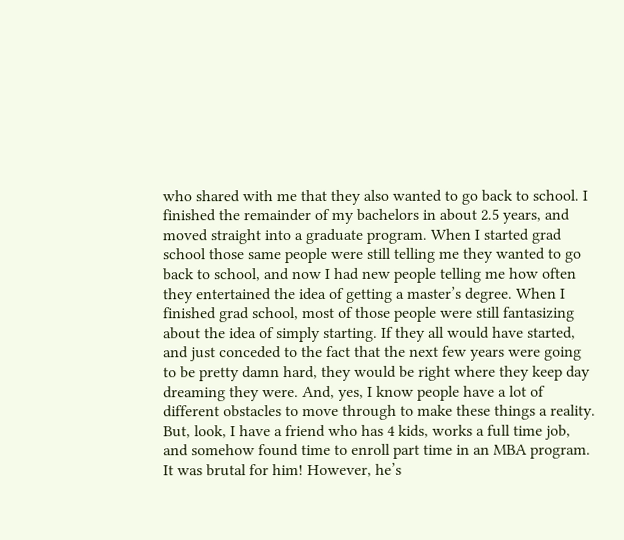who shared with me that they also wanted to go back to school. I finished the remainder of my bachelors in about 2.5 years, and moved straight into a graduate program. When I started grad school those same people were still telling me they wanted to go back to school, and now I had new people telling me how often they entertained the idea of getting a master’s degree. When I finished grad school, most of those people were still fantasizing about the idea of simply starting. If they all would have started, and just conceded to the fact that the next few years were going to be pretty damn hard, they would be right where they keep day dreaming they were. And, yes, I know people have a lot of different obstacles to move through to make these things a reality. But, look, I have a friend who has 4 kids, works a full time job, and somehow found time to enroll part time in an MBA program. It was brutal for him! However, he’s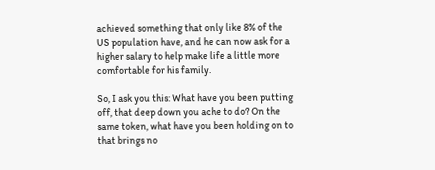achieved something that only like 8% of the US population have, and he can now ask for a higher salary to help make life a little more comfortable for his family.

So, I ask you this: What have you been putting off, that deep down you ache to do? On the same token, what have you been holding on to that brings no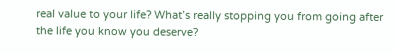real value to your life? What’s really stopping you from going after the life you know you deserve?